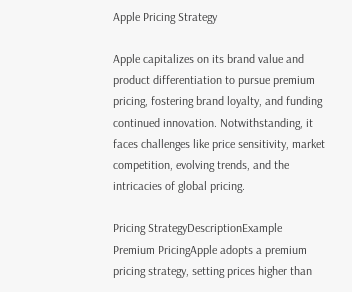Apple Pricing Strategy

Apple capitalizes on its brand value and product differentiation to pursue premium pricing, fostering brand loyalty, and funding continued innovation. Notwithstanding, it faces challenges like price sensitivity, market competition, evolving trends, and the intricacies of global pricing.

Pricing StrategyDescriptionExample
Premium PricingApple adopts a premium pricing strategy, setting prices higher than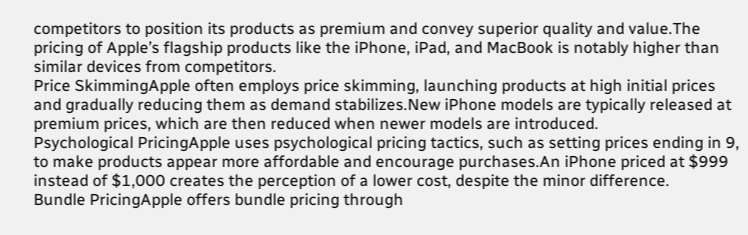competitors to position its products as premium and convey superior quality and value.The pricing of Apple’s flagship products like the iPhone, iPad, and MacBook is notably higher than similar devices from competitors.
Price SkimmingApple often employs price skimming, launching products at high initial prices and gradually reducing them as demand stabilizes.New iPhone models are typically released at premium prices, which are then reduced when newer models are introduced.
Psychological PricingApple uses psychological pricing tactics, such as setting prices ending in 9, to make products appear more affordable and encourage purchases.An iPhone priced at $999 instead of $1,000 creates the perception of a lower cost, despite the minor difference.
Bundle PricingApple offers bundle pricing through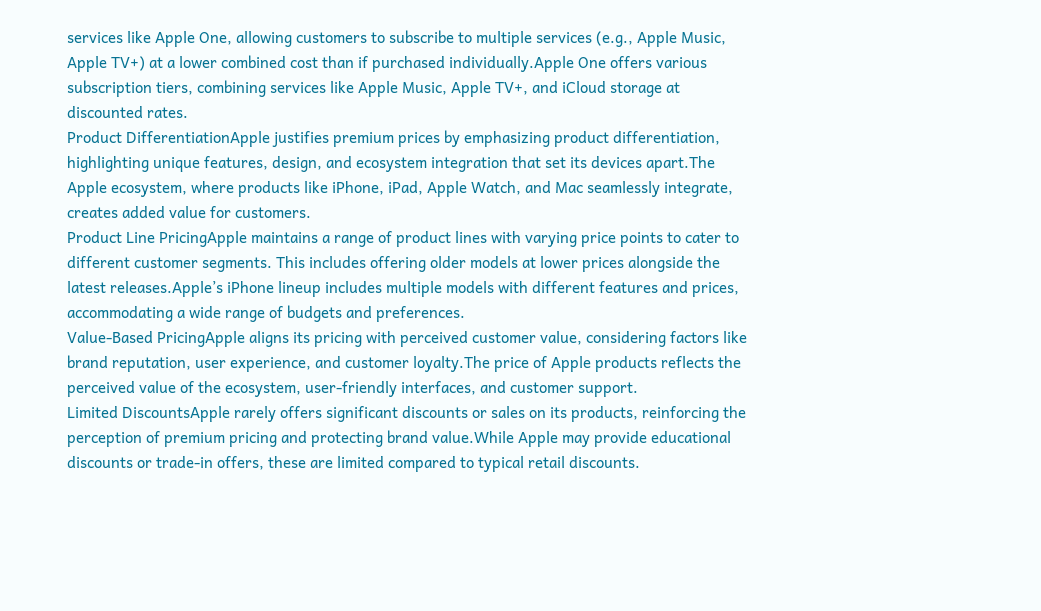services like Apple One, allowing customers to subscribe to multiple services (e.g., Apple Music, Apple TV+) at a lower combined cost than if purchased individually.Apple One offers various subscription tiers, combining services like Apple Music, Apple TV+, and iCloud storage at discounted rates.
Product DifferentiationApple justifies premium prices by emphasizing product differentiation, highlighting unique features, design, and ecosystem integration that set its devices apart.The Apple ecosystem, where products like iPhone, iPad, Apple Watch, and Mac seamlessly integrate, creates added value for customers.
Product Line PricingApple maintains a range of product lines with varying price points to cater to different customer segments. This includes offering older models at lower prices alongside the latest releases.Apple’s iPhone lineup includes multiple models with different features and prices, accommodating a wide range of budgets and preferences.
Value-Based PricingApple aligns its pricing with perceived customer value, considering factors like brand reputation, user experience, and customer loyalty.The price of Apple products reflects the perceived value of the ecosystem, user-friendly interfaces, and customer support.
Limited DiscountsApple rarely offers significant discounts or sales on its products, reinforcing the perception of premium pricing and protecting brand value.While Apple may provide educational discounts or trade-in offers, these are limited compared to typical retail discounts.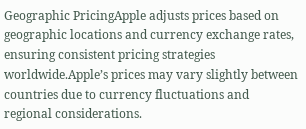Geographic PricingApple adjusts prices based on geographic locations and currency exchange rates, ensuring consistent pricing strategies worldwide.Apple’s prices may vary slightly between countries due to currency fluctuations and regional considerations.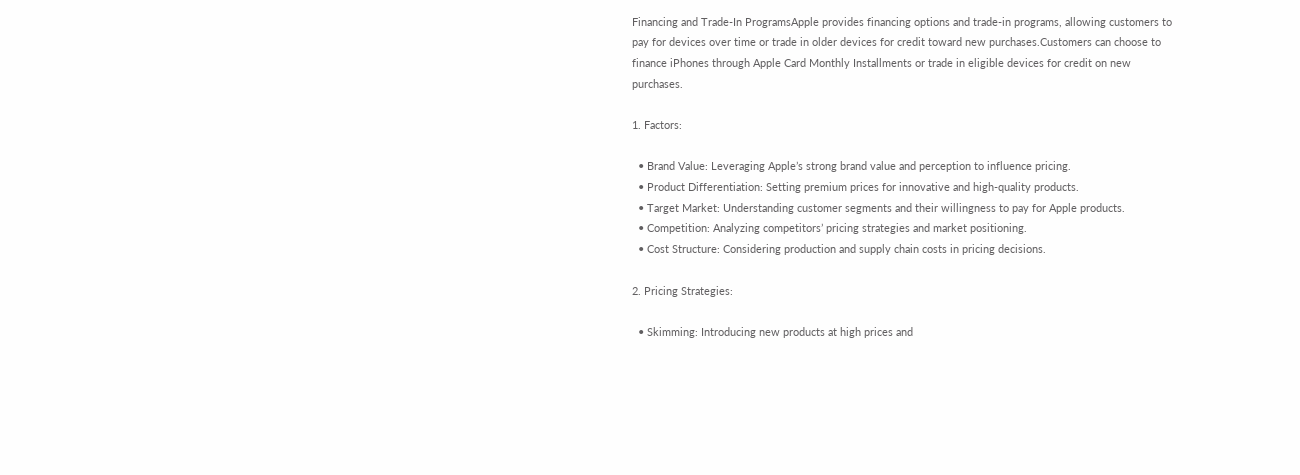Financing and Trade-In ProgramsApple provides financing options and trade-in programs, allowing customers to pay for devices over time or trade in older devices for credit toward new purchases.Customers can choose to finance iPhones through Apple Card Monthly Installments or trade in eligible devices for credit on new purchases.

1. Factors:

  • Brand Value: Leveraging Apple’s strong brand value and perception to influence pricing.
  • Product Differentiation: Setting premium prices for innovative and high-quality products.
  • Target Market: Understanding customer segments and their willingness to pay for Apple products.
  • Competition: Analyzing competitors’ pricing strategies and market positioning.
  • Cost Structure: Considering production and supply chain costs in pricing decisions.

2. Pricing Strategies:

  • Skimming: Introducing new products at high prices and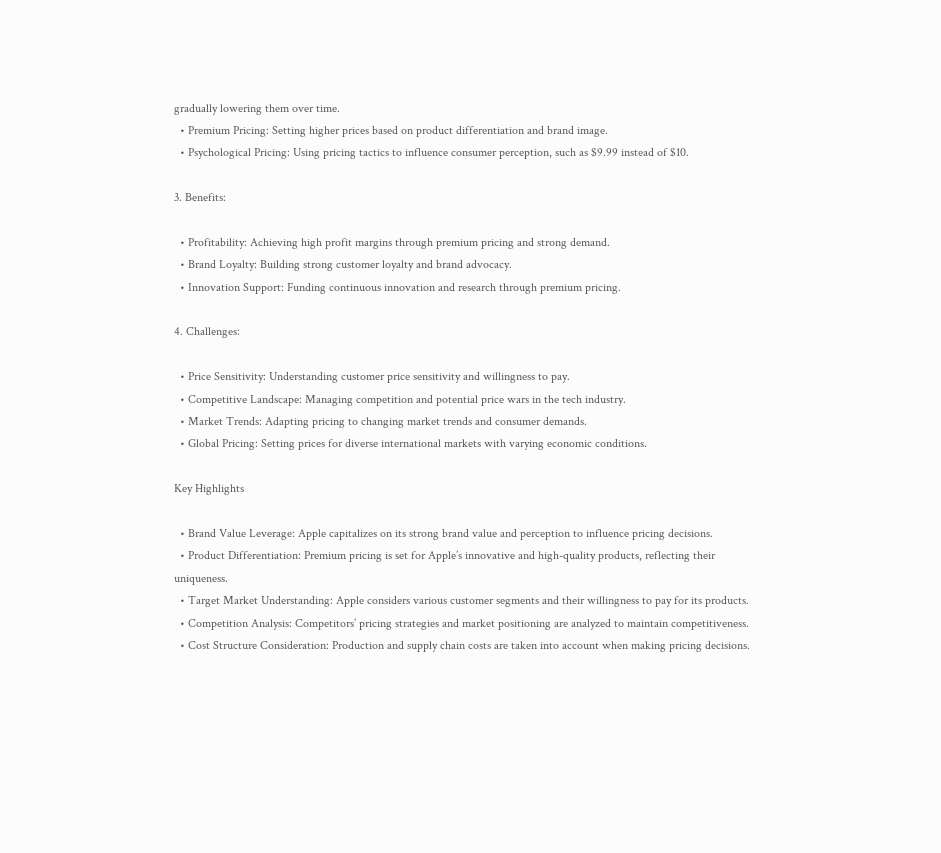gradually lowering them over time.
  • Premium Pricing: Setting higher prices based on product differentiation and brand image.
  • Psychological Pricing: Using pricing tactics to influence consumer perception, such as $9.99 instead of $10.

3. Benefits:

  • Profitability: Achieving high profit margins through premium pricing and strong demand.
  • Brand Loyalty: Building strong customer loyalty and brand advocacy.
  • Innovation Support: Funding continuous innovation and research through premium pricing.

4. Challenges:

  • Price Sensitivity: Understanding customer price sensitivity and willingness to pay.
  • Competitive Landscape: Managing competition and potential price wars in the tech industry.
  • Market Trends: Adapting pricing to changing market trends and consumer demands.
  • Global Pricing: Setting prices for diverse international markets with varying economic conditions.

Key Highlights

  • Brand Value Leverage: Apple capitalizes on its strong brand value and perception to influence pricing decisions.
  • Product Differentiation: Premium pricing is set for Apple’s innovative and high-quality products, reflecting their uniqueness.
  • Target Market Understanding: Apple considers various customer segments and their willingness to pay for its products.
  • Competition Analysis: Competitors’ pricing strategies and market positioning are analyzed to maintain competitiveness.
  • Cost Structure Consideration: Production and supply chain costs are taken into account when making pricing decisions.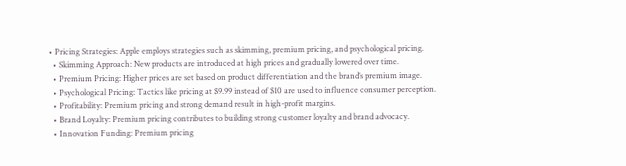• Pricing Strategies: Apple employs strategies such as skimming, premium pricing, and psychological pricing.
  • Skimming Approach: New products are introduced at high prices and gradually lowered over time.
  • Premium Pricing: Higher prices are set based on product differentiation and the brand’s premium image.
  • Psychological Pricing: Tactics like pricing at $9.99 instead of $10 are used to influence consumer perception.
  • Profitability: Premium pricing and strong demand result in high-profit margins.
  • Brand Loyalty: Premium pricing contributes to building strong customer loyalty and brand advocacy.
  • Innovation Funding: Premium pricing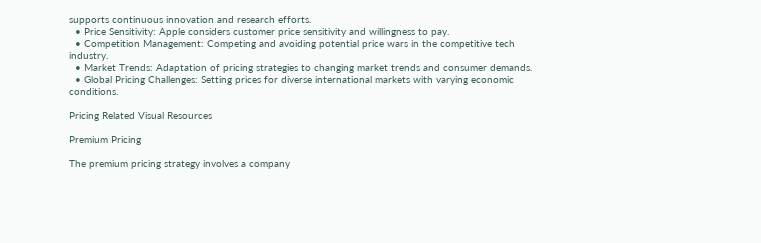supports continuous innovation and research efforts.
  • Price Sensitivity: Apple considers customer price sensitivity and willingness to pay.
  • Competition Management: Competing and avoiding potential price wars in the competitive tech industry.
  • Market Trends: Adaptation of pricing strategies to changing market trends and consumer demands.
  • Global Pricing Challenges: Setting prices for diverse international markets with varying economic conditions.

Pricing Related Visual Resources

Premium Pricing

The premium pricing strategy involves a company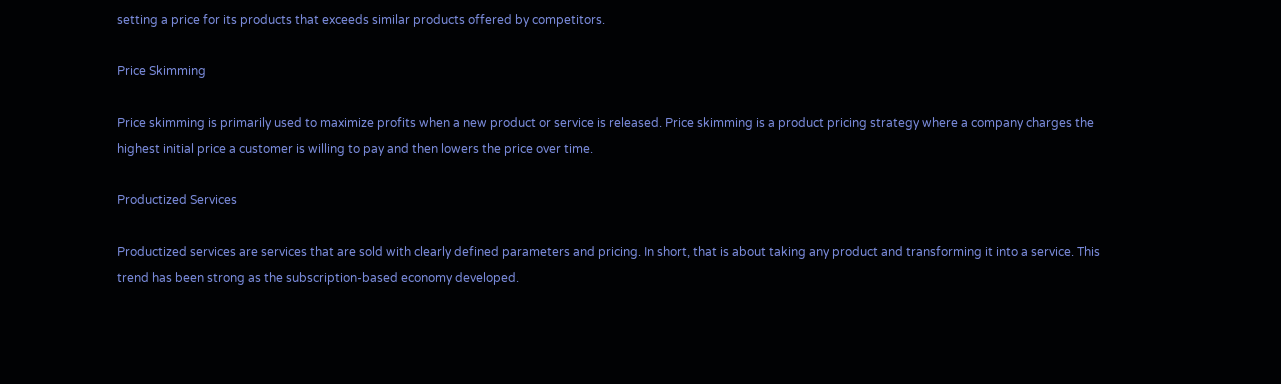setting a price for its products that exceeds similar products offered by competitors.

Price Skimming

Price skimming is primarily used to maximize profits when a new product or service is released. Price skimming is a product pricing strategy where a company charges the highest initial price a customer is willing to pay and then lowers the price over time.

Productized Services

Productized services are services that are sold with clearly defined parameters and pricing. In short, that is about taking any product and transforming it into a service. This trend has been strong as the subscription-based economy developed.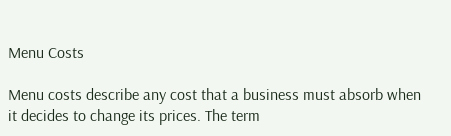Menu Costs

Menu costs describe any cost that a business must absorb when it decides to change its prices. The term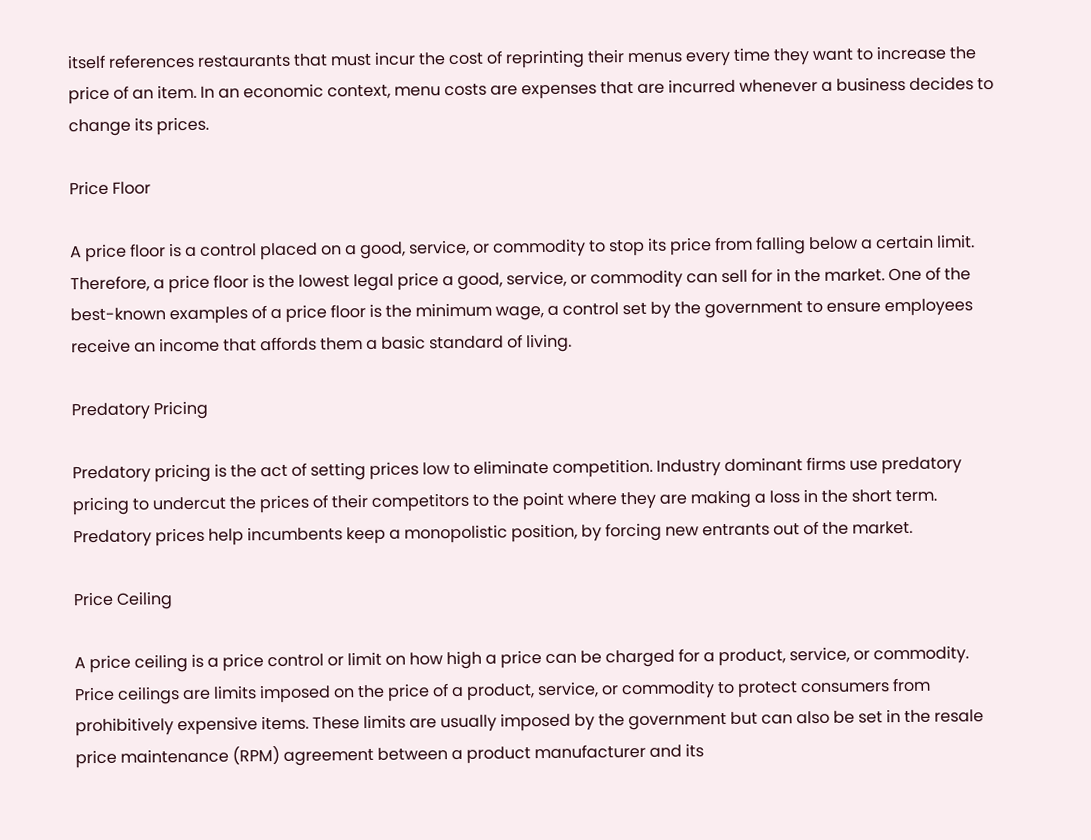itself references restaurants that must incur the cost of reprinting their menus every time they want to increase the price of an item. In an economic context, menu costs are expenses that are incurred whenever a business decides to change its prices.

Price Floor

A price floor is a control placed on a good, service, or commodity to stop its price from falling below a certain limit. Therefore, a price floor is the lowest legal price a good, service, or commodity can sell for in the market. One of the best-known examples of a price floor is the minimum wage, a control set by the government to ensure employees receive an income that affords them a basic standard of living.

Predatory Pricing

Predatory pricing is the act of setting prices low to eliminate competition. Industry dominant firms use predatory pricing to undercut the prices of their competitors to the point where they are making a loss in the short term. Predatory prices help incumbents keep a monopolistic position, by forcing new entrants out of the market.

Price Ceiling

A price ceiling is a price control or limit on how high a price can be charged for a product, service, or commodity. Price ceilings are limits imposed on the price of a product, service, or commodity to protect consumers from prohibitively expensive items. These limits are usually imposed by the government but can also be set in the resale price maintenance (RPM) agreement between a product manufacturer and its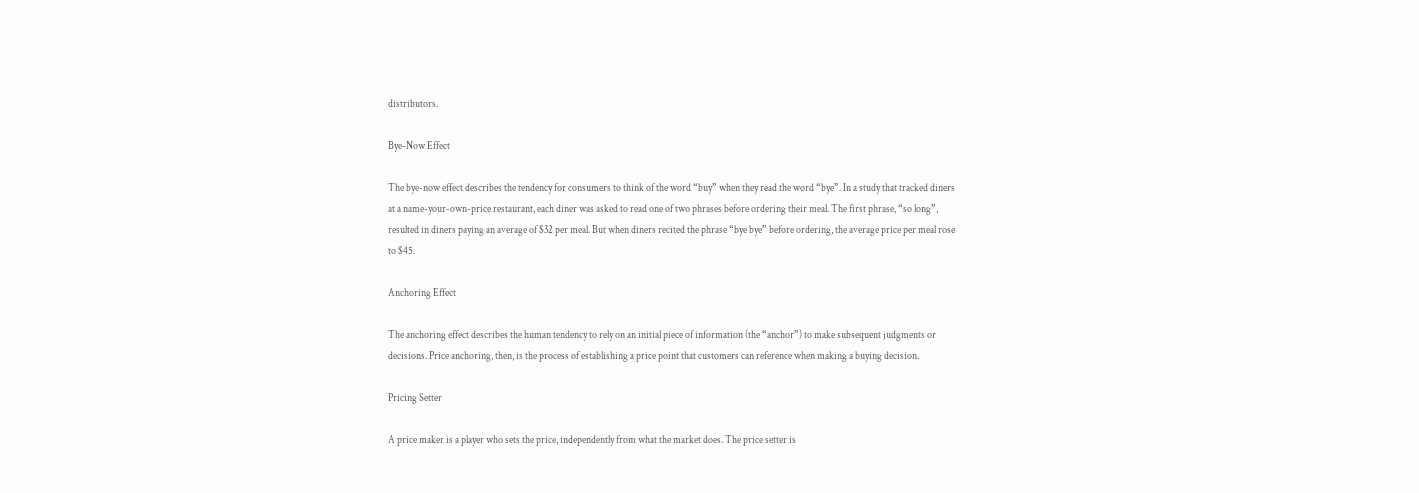distributors.

Bye-Now Effect

The bye-now effect describes the tendency for consumers to think of the word “buy” when they read the word “bye”. In a study that tracked diners at a name-your-own-price restaurant, each diner was asked to read one of two phrases before ordering their meal. The first phrase, “so long”, resulted in diners paying an average of $32 per meal. But when diners recited the phrase “bye bye” before ordering, the average price per meal rose to $45.

Anchoring Effect

The anchoring effect describes the human tendency to rely on an initial piece of information (the “anchor”) to make subsequent judgments or decisions. Price anchoring, then, is the process of establishing a price point that customers can reference when making a buying decision.

Pricing Setter

A price maker is a player who sets the price, independently from what the market does. The price setter is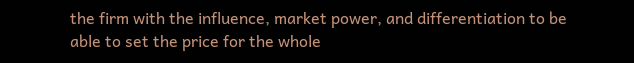the firm with the influence, market power, and differentiation to be able to set the price for the whole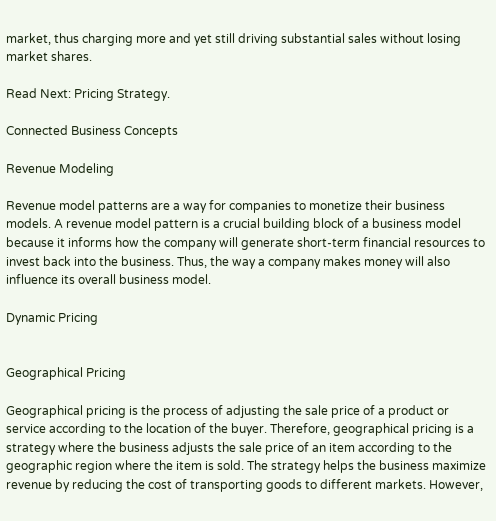market, thus charging more and yet still driving substantial sales without losing market shares.

Read Next: Pricing Strategy.

Connected Business Concepts

Revenue Modeling

Revenue model patterns are a way for companies to monetize their business models. A revenue model pattern is a crucial building block of a business model because it informs how the company will generate short-term financial resources to invest back into the business. Thus, the way a company makes money will also influence its overall business model.

Dynamic Pricing


Geographical Pricing

Geographical pricing is the process of adjusting the sale price of a product or service according to the location of the buyer. Therefore, geographical pricing is a strategy where the business adjusts the sale price of an item according to the geographic region where the item is sold. The strategy helps the business maximize revenue by reducing the cost of transporting goods to different markets. However,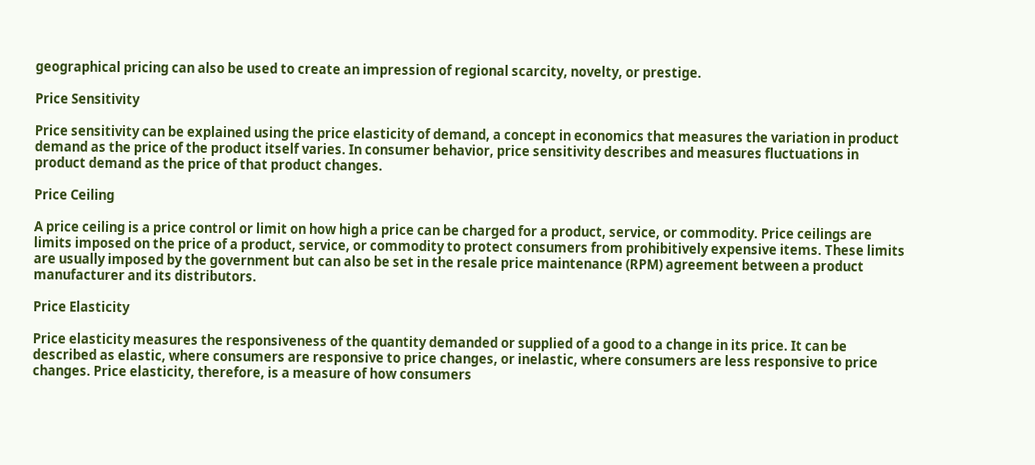geographical pricing can also be used to create an impression of regional scarcity, novelty, or prestige.

Price Sensitivity

Price sensitivity can be explained using the price elasticity of demand, a concept in economics that measures the variation in product demand as the price of the product itself varies. In consumer behavior, price sensitivity describes and measures fluctuations in product demand as the price of that product changes.

Price Ceiling

A price ceiling is a price control or limit on how high a price can be charged for a product, service, or commodity. Price ceilings are limits imposed on the price of a product, service, or commodity to protect consumers from prohibitively expensive items. These limits are usually imposed by the government but can also be set in the resale price maintenance (RPM) agreement between a product manufacturer and its distributors.

Price Elasticity

Price elasticity measures the responsiveness of the quantity demanded or supplied of a good to a change in its price. It can be described as elastic, where consumers are responsive to price changes, or inelastic, where consumers are less responsive to price changes. Price elasticity, therefore, is a measure of how consumers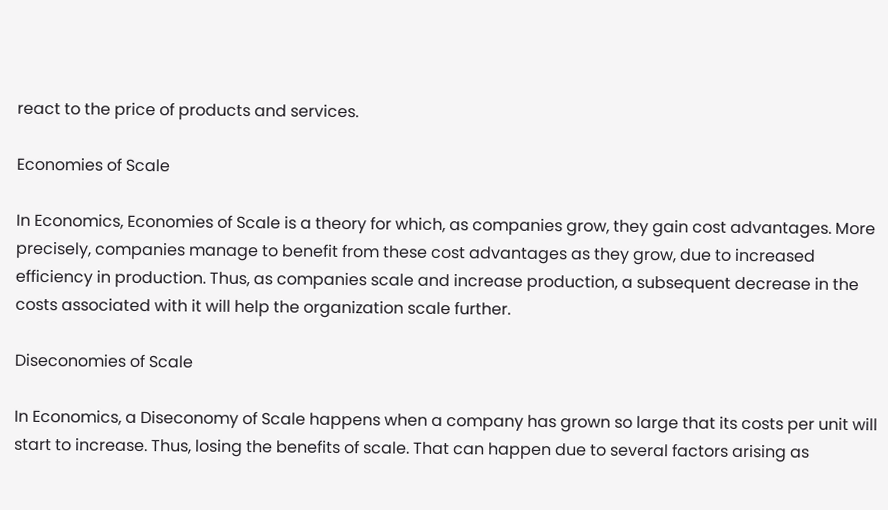react to the price of products and services.

Economies of Scale

In Economics, Economies of Scale is a theory for which, as companies grow, they gain cost advantages. More precisely, companies manage to benefit from these cost advantages as they grow, due to increased efficiency in production. Thus, as companies scale and increase production, a subsequent decrease in the costs associated with it will help the organization scale further.

Diseconomies of Scale

In Economics, a Diseconomy of Scale happens when a company has grown so large that its costs per unit will start to increase. Thus, losing the benefits of scale. That can happen due to several factors arising as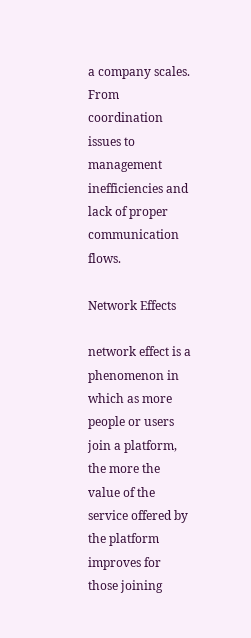a company scales. From coordination issues to management inefficiencies and lack of proper communication flows.

Network Effects

network effect is a phenomenon in which as more people or users join a platform, the more the value of the service offered by the platform improves for those joining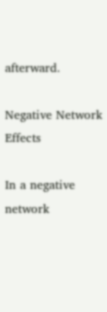afterward.

Negative Network Effects

In a negative network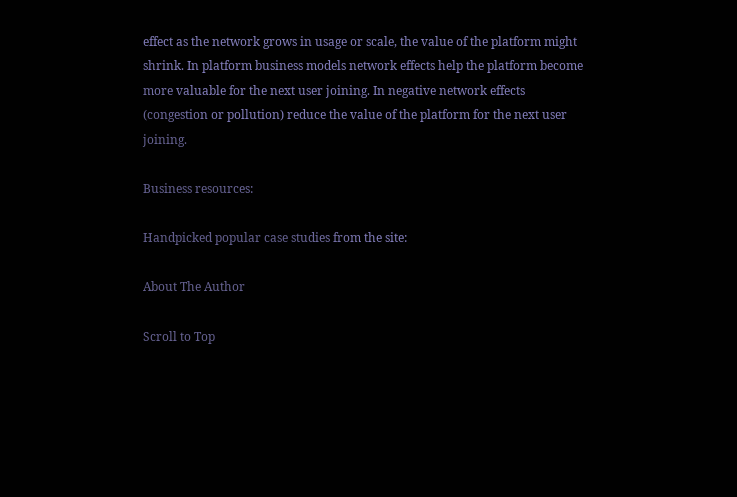effect as the network grows in usage or scale, the value of the platform might shrink. In platform business models network effects help the platform become more valuable for the next user joining. In negative network effects (congestion or pollution) reduce the value of the platform for the next user joining.

Business resources:

Handpicked popular case studies from the site:

About The Author

Scroll to Top